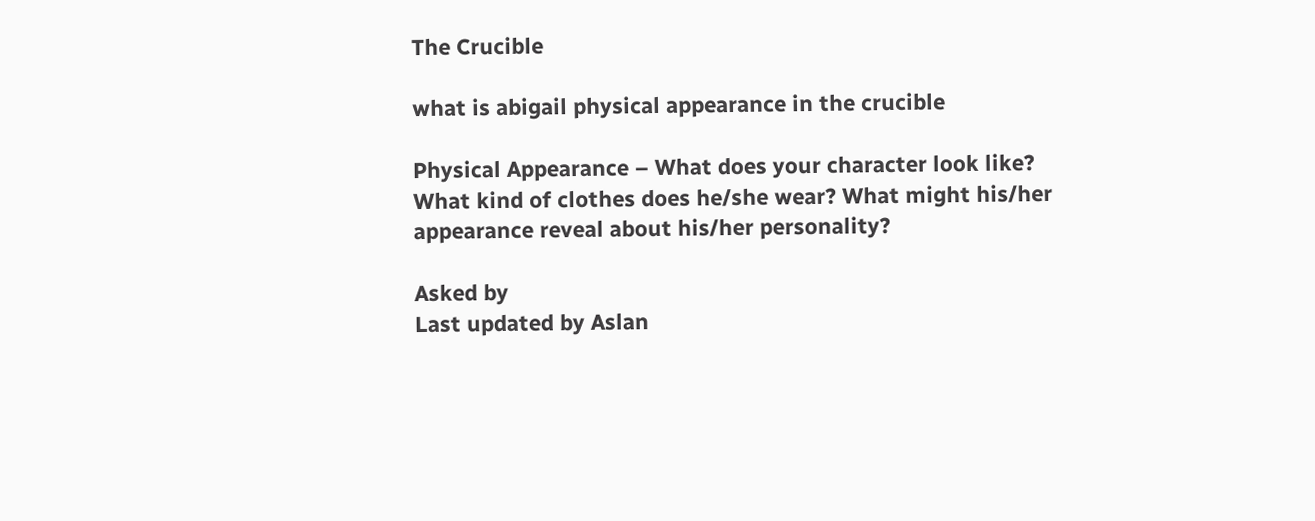The Crucible

what is abigail physical appearance in the crucible

Physical Appearance – What does your character look like? What kind of clothes does he/she wear? What might his/her appearance reveal about his/her personality?

Asked by
Last updated by Aslan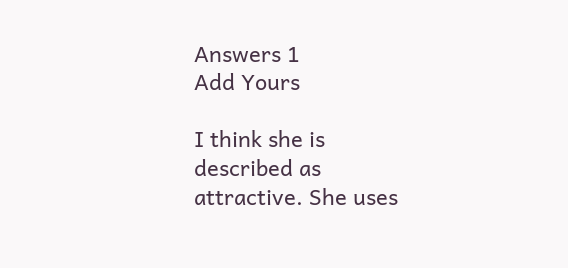Answers 1
Add Yours

I think she is described as attractive. She uses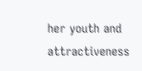her youth and attractiveness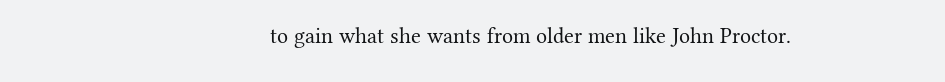to gain what she wants from older men like John Proctor.